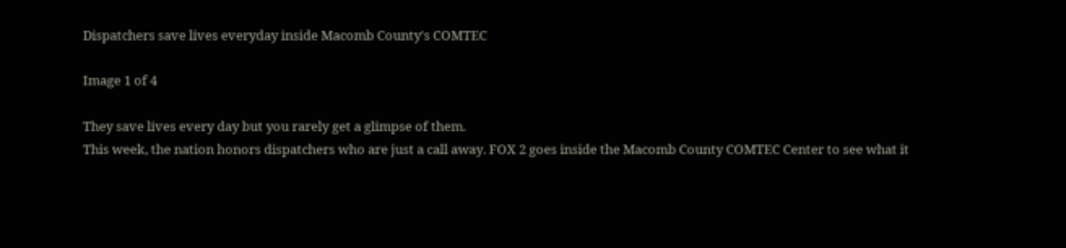Dispatchers save lives everyday inside Macomb County's COMTEC

Image 1 of 4

They save lives every day but you rarely get a glimpse of them.
This week, the nation honors dispatchers who are just a call away. FOX 2 goes inside the Macomb County COMTEC Center to see what it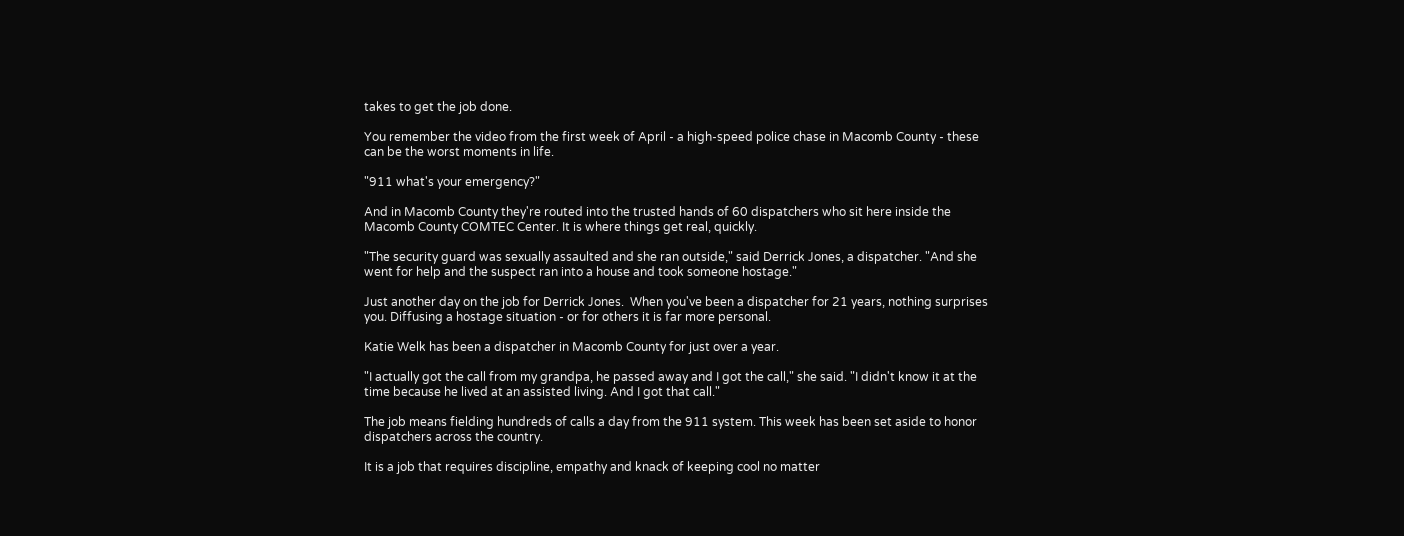takes to get the job done.

You remember the video from the first week of April - a high-speed police chase in Macomb County - these can be the worst moments in life.

"911 what's your emergency?"

And in Macomb County they're routed into the trusted hands of 60 dispatchers who sit here inside the Macomb County COMTEC Center. It is where things get real, quickly.

"The security guard was sexually assaulted and she ran outside," said Derrick Jones, a dispatcher. "And she went for help and the suspect ran into a house and took someone hostage."

Just another day on the job for Derrick Jones.  When you've been a dispatcher for 21 years, nothing surprises you. Diffusing a hostage situation - or for others it is far more personal.

Katie Welk has been a dispatcher in Macomb County for just over a year.

"I actually got the call from my grandpa, he passed away and I got the call," she said. "I didn't know it at the time because he lived at an assisted living. And I got that call."

The job means fielding hundreds of calls a day from the 911 system. This week has been set aside to honor dispatchers across the country.

It is a job that requires discipline, empathy and knack of keeping cool no matter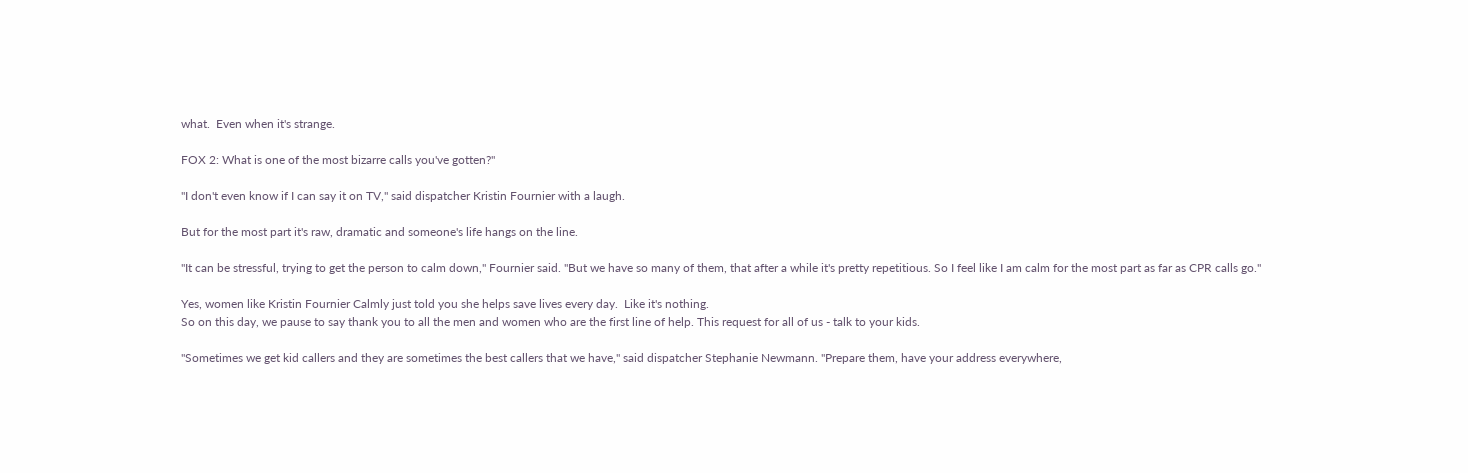what.  Even when it's strange.

FOX 2: What is one of the most bizarre calls you've gotten?"

"I don't even know if I can say it on TV," said dispatcher Kristin Fournier with a laugh.

But for the most part it's raw, dramatic and someone's life hangs on the line.

"It can be stressful, trying to get the person to calm down," Fournier said. "But we have so many of them, that after a while it's pretty repetitious. So I feel like I am calm for the most part as far as CPR calls go."

Yes, women like Kristin Fournier Calmly just told you she helps save lives every day.  Like it's nothing.
So on this day, we pause to say thank you to all the men and women who are the first line of help. This request for all of us - talk to your kids.

"Sometimes we get kid callers and they are sometimes the best callers that we have," said dispatcher Stephanie Newmann. "Prepare them, have your address everywhere,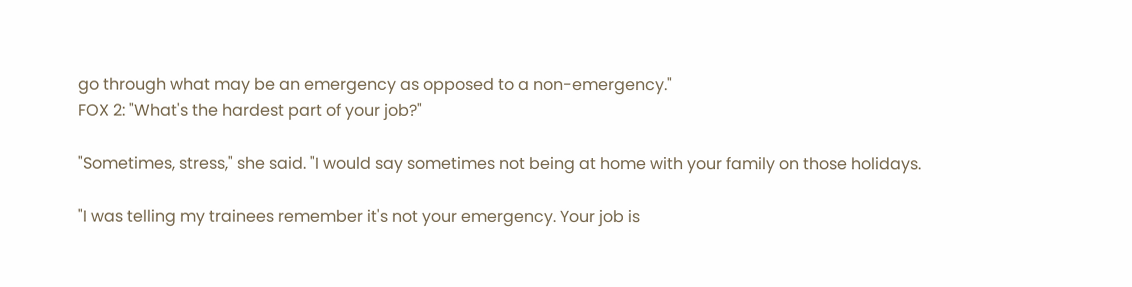go through what may be an emergency as opposed to a non-emergency."
FOX 2: "What's the hardest part of your job?"

"Sometimes, stress," she said. "I would say sometimes not being at home with your family on those holidays.

"I was telling my trainees remember it's not your emergency. Your job is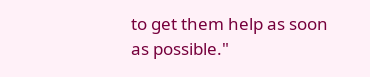to get them help as soon as possible."